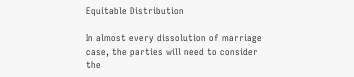Equitable Distribution

In almost every dissolution of marriage case, the parties will need to consider the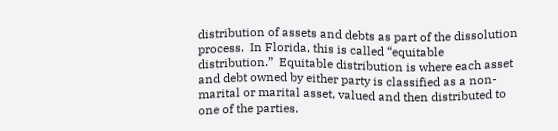distribution of assets and debts as part of the dissolution process.  In Florida, this is called “equitable distribution.”  Equitable distribution is where each asset and debt owned by either party is classified as a non-marital or marital asset, valued and then distributed to one of the parties.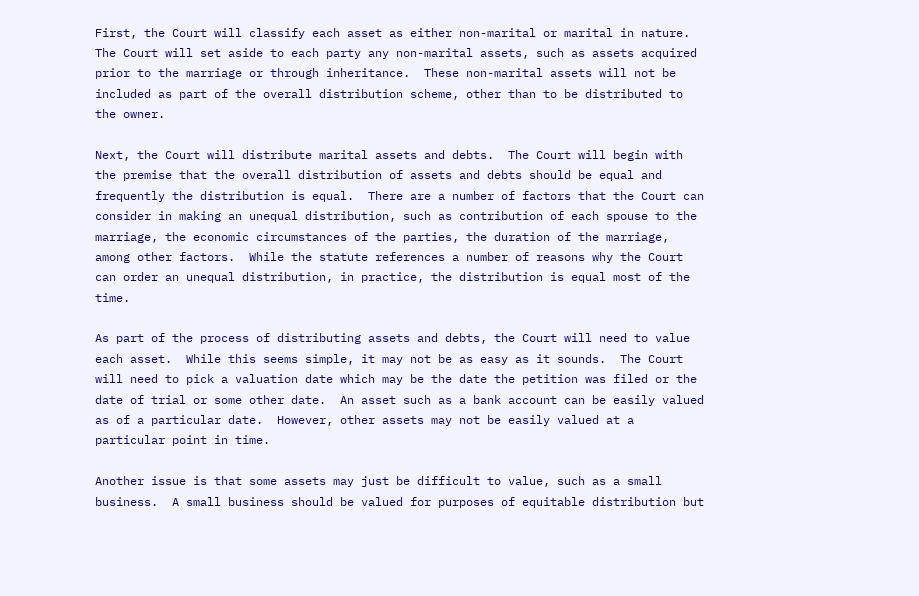First, the Court will classify each asset as either non-marital or marital in nature.  The Court will set aside to each party any non-marital assets, such as assets acquired prior to the marriage or through inheritance.  These non-marital assets will not be included as part of the overall distribution scheme, other than to be distributed to the owner.

Next, the Court will distribute marital assets and debts.  The Court will begin with the premise that the overall distribution of assets and debts should be equal and frequently the distribution is equal.  There are a number of factors that the Court can consider in making an unequal distribution, such as contribution of each spouse to the marriage, the economic circumstances of the parties, the duration of the marriage, among other factors.  While the statute references a number of reasons why the Court can order an unequal distribution, in practice, the distribution is equal most of the time.

As part of the process of distributing assets and debts, the Court will need to value each asset.  While this seems simple, it may not be as easy as it sounds.  The Court will need to pick a valuation date which may be the date the petition was filed or the date of trial or some other date.  An asset such as a bank account can be easily valued as of a particular date.  However, other assets may not be easily valued at a particular point in time.

Another issue is that some assets may just be difficult to value, such as a small business.  A small business should be valued for purposes of equitable distribution but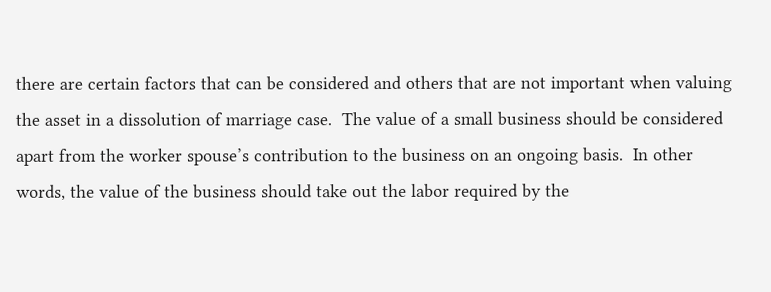there are certain factors that can be considered and others that are not important when valuing the asset in a dissolution of marriage case.  The value of a small business should be considered apart from the worker spouse’s contribution to the business on an ongoing basis.  In other words, the value of the business should take out the labor required by the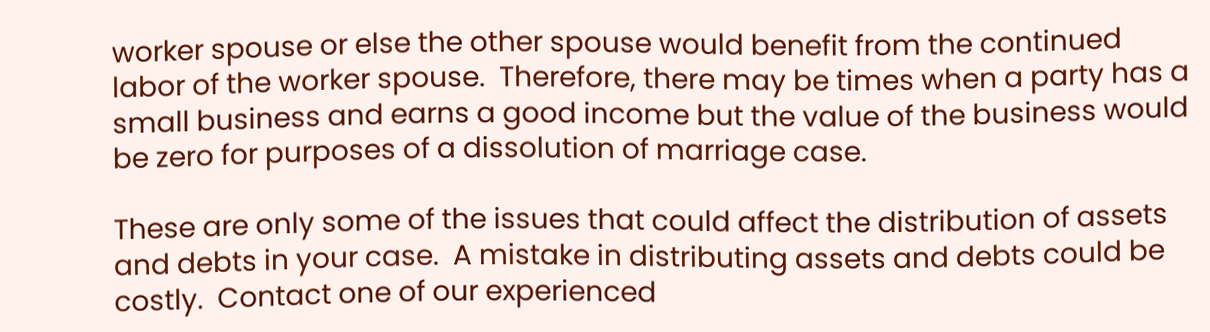worker spouse or else the other spouse would benefit from the continued labor of the worker spouse.  Therefore, there may be times when a party has a small business and earns a good income but the value of the business would be zero for purposes of a dissolution of marriage case.

These are only some of the issues that could affect the distribution of assets and debts in your case.  A mistake in distributing assets and debts could be costly.  Contact one of our experienced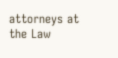attorneys at the Law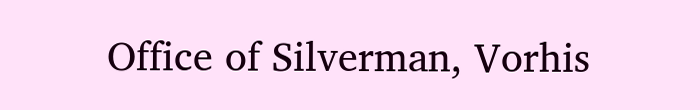Office of Silverman, Vorhis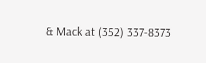& Mack at (352) 337-8373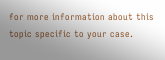for more information about this topic specific to your case.